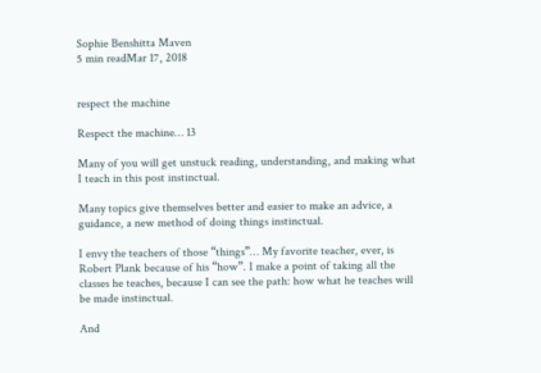Sophie Benshitta Maven
5 min readMar 17, 2018


respect the machine

Respect the machine… 13

Many of you will get unstuck reading, understanding, and making what I teach in this post instinctual.

Many topics give themselves better and easier to make an advice, a guidance, a new method of doing things instinctual.

I envy the teachers of those “things”… My favorite teacher, ever, is Robert Plank because of his “how”. I make a point of taking all the classes he teaches, because I can see the path: how what he teaches will be made instinctual.

And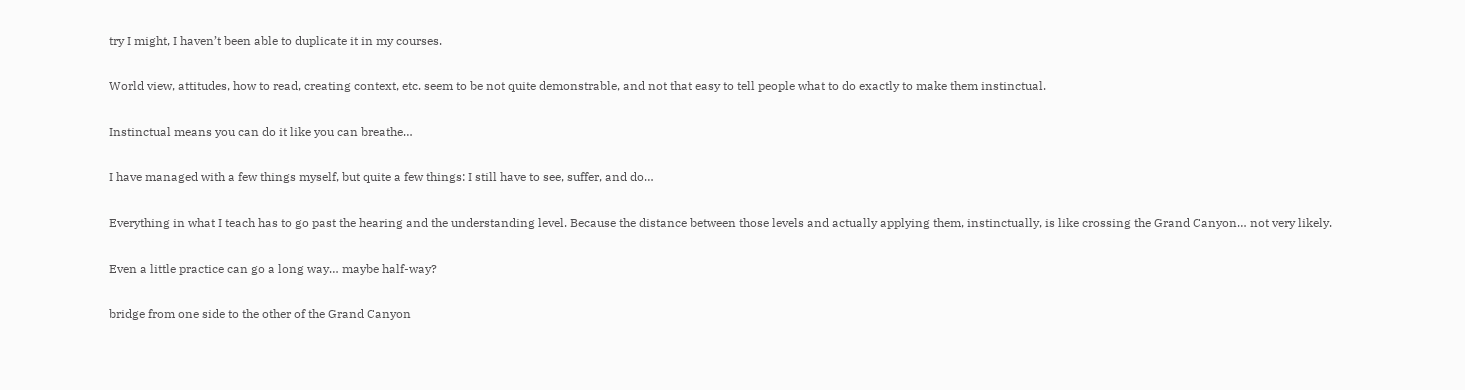try I might, I haven’t been able to duplicate it in my courses.

World view, attitudes, how to read, creating context, etc. seem to be not quite demonstrable, and not that easy to tell people what to do exactly to make them instinctual.

Instinctual means you can do it like you can breathe…

I have managed with a few things myself, but quite a few things: I still have to see, suffer, and do…

Everything in what I teach has to go past the hearing and the understanding level. Because the distance between those levels and actually applying them, instinctually, is like crossing the Grand Canyon… not very likely.

Even a little practice can go a long way… maybe half-way?

bridge from one side to the other of the Grand Canyon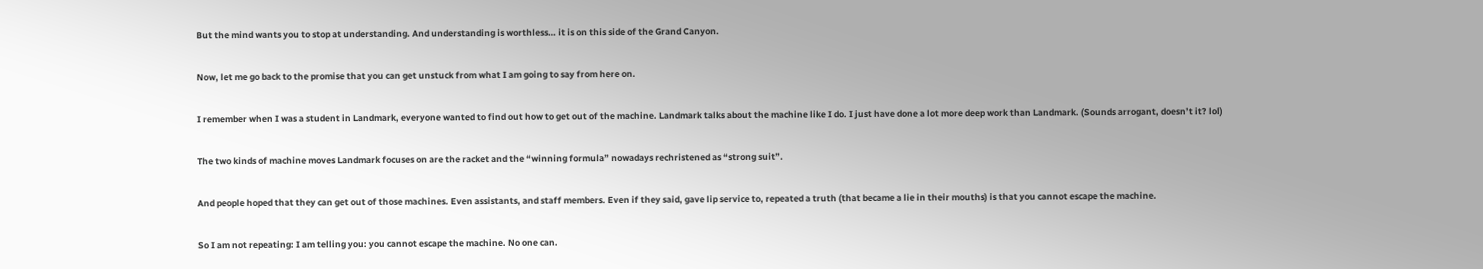But the mind wants you to stop at understanding. And understanding is worthless… it is on this side of the Grand Canyon.

Now, let me go back to the promise that you can get unstuck from what I am going to say from here on.

I remember when I was a student in Landmark, everyone wanted to find out how to get out of the machine. Landmark talks about the machine like I do. I just have done a lot more deep work than Landmark. (Sounds arrogant, doesn’t it? lol)

The two kinds of machine moves Landmark focuses on are the racket and the “winning formula” nowadays rechristened as “strong suit”.

And people hoped that they can get out of those machines. Even assistants, and staff members. Even if they said, gave lip service to, repeated a truth (that became a lie in their mouths) is that you cannot escape the machine.

So I am not repeating: I am telling you: you cannot escape the machine. No one can.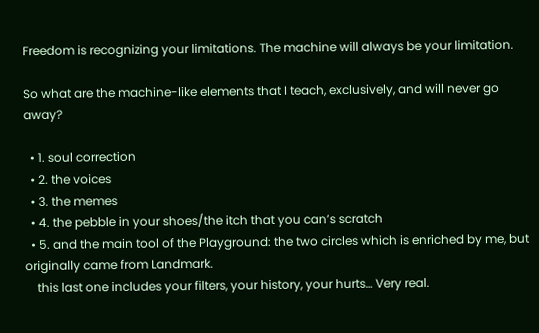Freedom is recognizing your limitations. The machine will always be your limitation.

So what are the machine-like elements that I teach, exclusively, and will never go away?

  • 1. soul correction
  • 2. the voices
  • 3. the memes
  • 4. the pebble in your shoes/the itch that you can’s scratch
  • 5. and the main tool of the Playground: the two circles which is enriched by me, but originally came from Landmark.
    this last one includes your filters, your history, your hurts… Very real.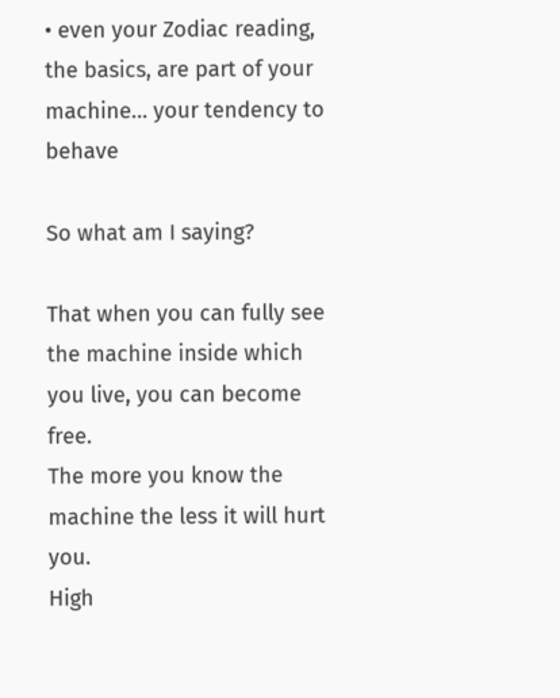• even your Zodiac reading, the basics, are part of your machine… your tendency to behave

So what am I saying?

That when you can fully see the machine inside which you live, you can become free.
The more you know the machine the less it will hurt you.
High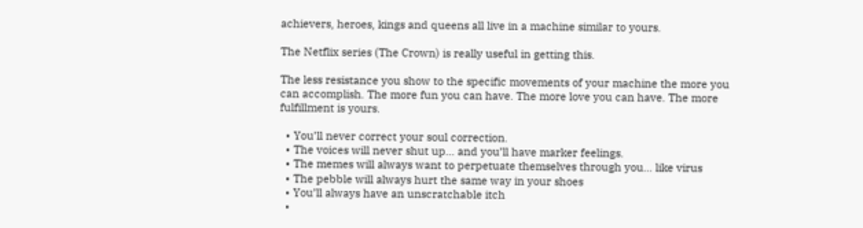achievers, heroes, kings and queens all live in a machine similar to yours.

The Netflix series (The Crown) is really useful in getting this.

The less resistance you show to the specific movements of your machine the more you can accomplish. The more fun you can have. The more love you can have. The more fulfillment is yours.

  • You’ll never correct your soul correction.
  • The voices will never shut up… and you’ll have marker feelings.
  • The memes will always want to perpetuate themselves through you… like virus
  • The pebble will always hurt the same way in your shoes
  • You’ll always have an unscratchable itch
  •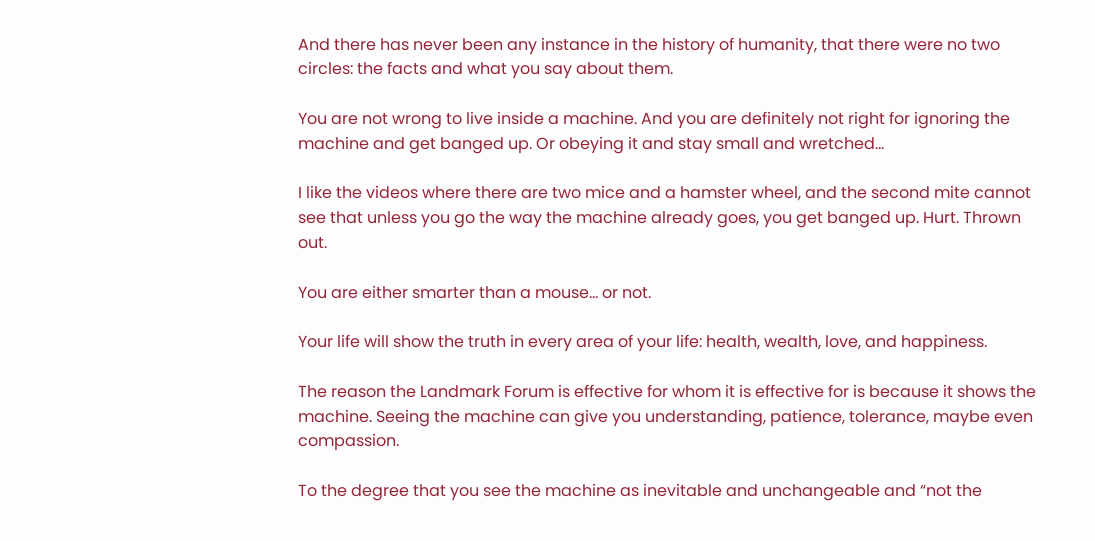And there has never been any instance in the history of humanity, that there were no two circles: the facts and what you say about them.

You are not wrong to live inside a machine. And you are definitely not right for ignoring the machine and get banged up. Or obeying it and stay small and wretched…

I like the videos where there are two mice and a hamster wheel, and the second mite cannot see that unless you go the way the machine already goes, you get banged up. Hurt. Thrown out.

You are either smarter than a mouse… or not.

Your life will show the truth in every area of your life: health, wealth, love, and happiness.

The reason the Landmark Forum is effective for whom it is effective for is because it shows the machine. Seeing the machine can give you understanding, patience, tolerance, maybe even compassion.

To the degree that you see the machine as inevitable and unchangeable and “not the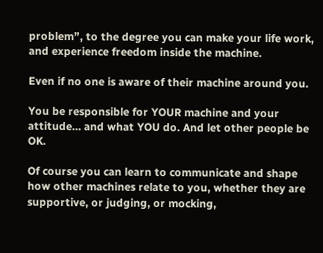problem”, to the degree you can make your life work, and experience freedom inside the machine.

Even if no one is aware of their machine around you.

You be responsible for YOUR machine and your attitude… and what YOU do. And let other people be OK.

Of course you can learn to communicate and shape how other machines relate to you, whether they are supportive, or judging, or mocking,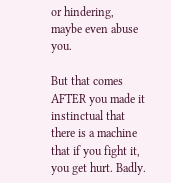or hindering, maybe even abuse you.

But that comes AFTER you made it instinctual that there is a machine that if you fight it, you get hurt. Badly.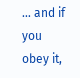… and if you obey it,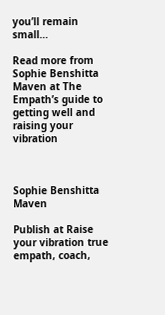you’ll remain small…

Read more from Sophie Benshitta Maven at The Empath’s guide to getting well and raising your vibration



Sophie Benshitta Maven

Publish at Raise your vibration true empath, coach,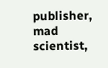publisher, mad scientist,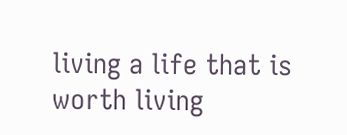living a life that is worth living